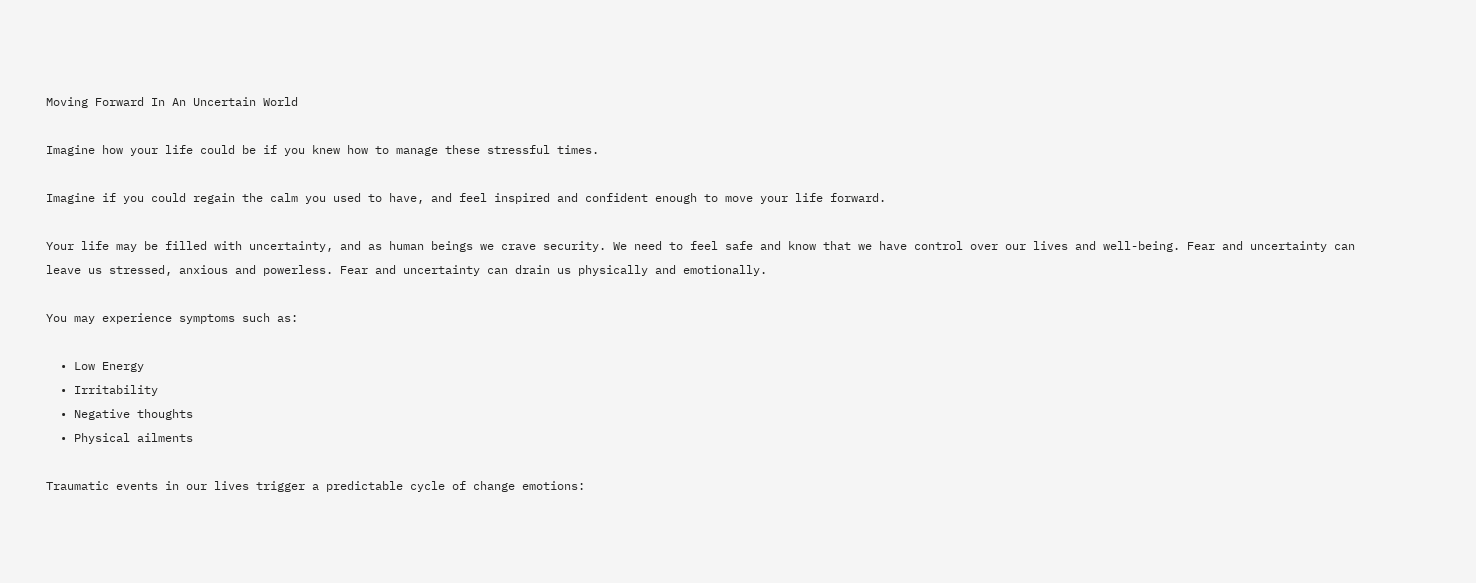Moving Forward In An Uncertain World

Imagine how your life could be if you knew how to manage these stressful times.

Imagine if you could regain the calm you used to have, and feel inspired and confident enough to move your life forward.

Your life may be filled with uncertainty, and as human beings we crave security. We need to feel safe and know that we have control over our lives and well-being. Fear and uncertainty can leave us stressed, anxious and powerless. Fear and uncertainty can drain us physically and emotionally.

You may experience symptoms such as:

  • Low Energy
  • Irritability
  • Negative thoughts
  • Physical ailments

Traumatic events in our lives trigger a predictable cycle of change emotions: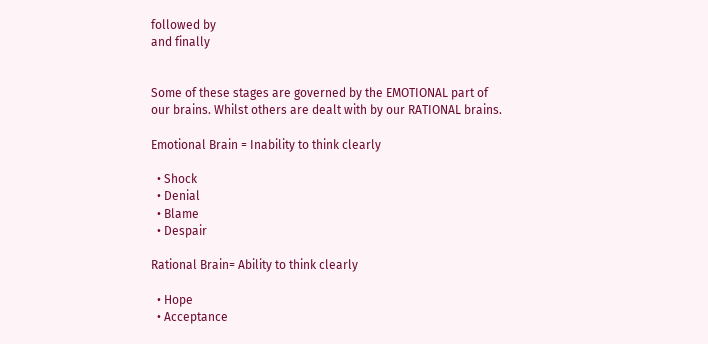followed by
and finally


Some of these stages are governed by the EMOTIONAL part of our brains. Whilst others are dealt with by our RATIONAL brains.

Emotional Brain = Inability to think clearly

  • Shock
  • Denial
  • Blame
  • Despair

Rational Brain= Ability to think clearly

  • Hope
  • Acceptance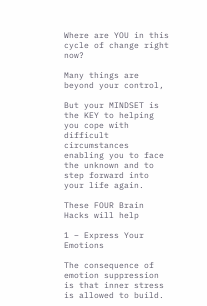Where are YOU in this cycle of change right now?

Many things are beyond your control,

But your MINDSET is the KEY to helping you cope with difficult circumstances enabling you to face the unknown and to step forward into your life again.

These FOUR Brain Hacks will help

1 – Express Your Emotions

The consequence of emotion suppression is that inner stress is allowed to build.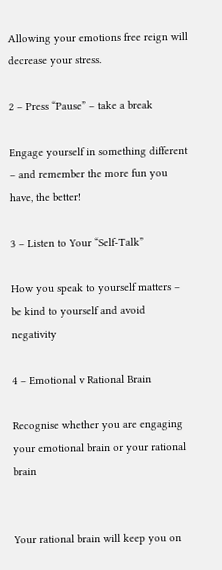Allowing your emotions free reign will decrease your stress.

2 – Press “Pause” – take a break

Engage yourself in something different – and remember the more fun you have, the better!

3 – Listen to Your “Self-Talk”

How you speak to yourself matters – be kind to yourself and avoid negativity

4 – Emotional v Rational Brain

Recognise whether you are engaging your emotional brain or your rational brain


Your rational brain will keep you on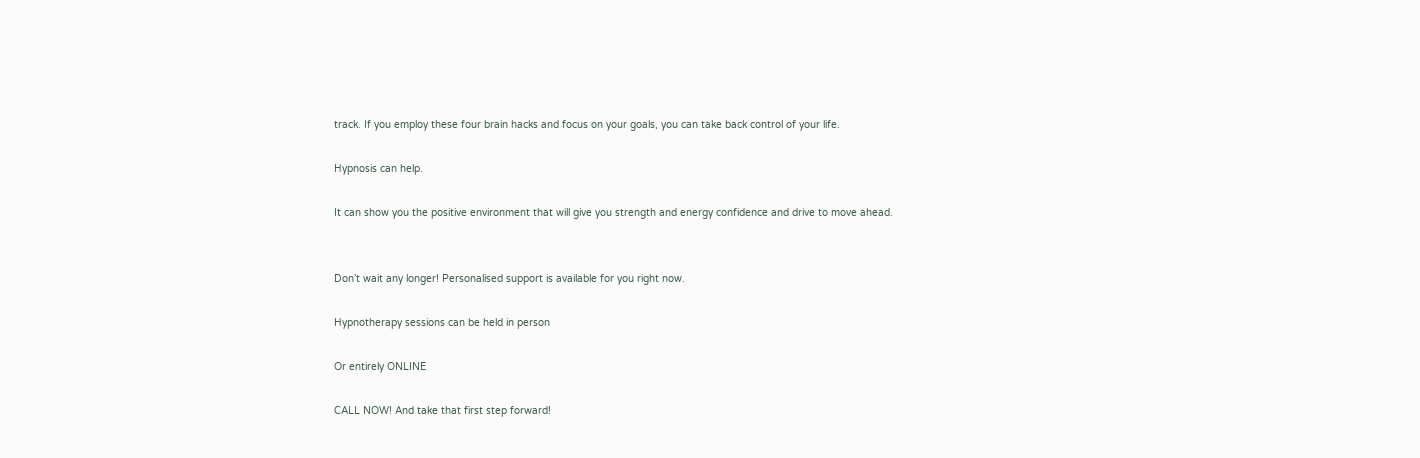track. If you employ these four brain hacks and focus on your goals, you can take back control of your life.

Hypnosis can help.

It can show you the positive environment that will give you strength and energy confidence and drive to move ahead.


Don’t wait any longer! Personalised support is available for you right now.

Hypnotherapy sessions can be held in person

Or entirely ONLINE

CALL NOW! And take that first step forward!